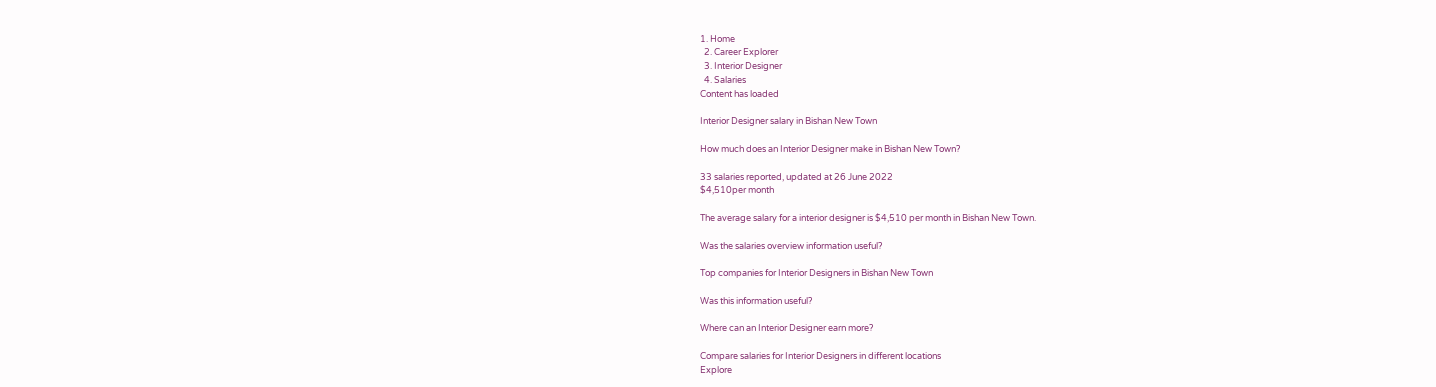1. Home
  2. Career Explorer
  3. Interior Designer
  4. Salaries
Content has loaded

Interior Designer salary in Bishan New Town

How much does an Interior Designer make in Bishan New Town?

33 salaries reported, updated at 26 June 2022
$4,510per month

The average salary for a interior designer is $4,510 per month in Bishan New Town.

Was the salaries overview information useful?

Top companies for Interior Designers in Bishan New Town

Was this information useful?

Where can an Interior Designer earn more?

Compare salaries for Interior Designers in different locations
Explore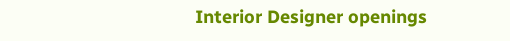Interior Designer openings